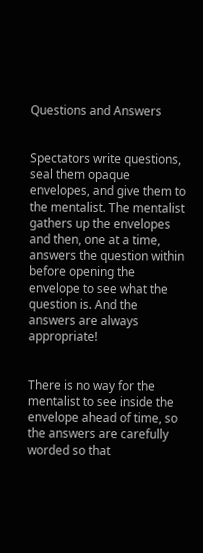Questions and Answers


Spectators write questions, seal them opaque envelopes, and give them to the mentalist. The mentalist gathers up the envelopes and then, one at a time, answers the question within before opening the envelope to see what the question is. And the answers are always appropriate!


There is no way for the mentalist to see inside the envelope ahead of time, so the answers are carefully worded so that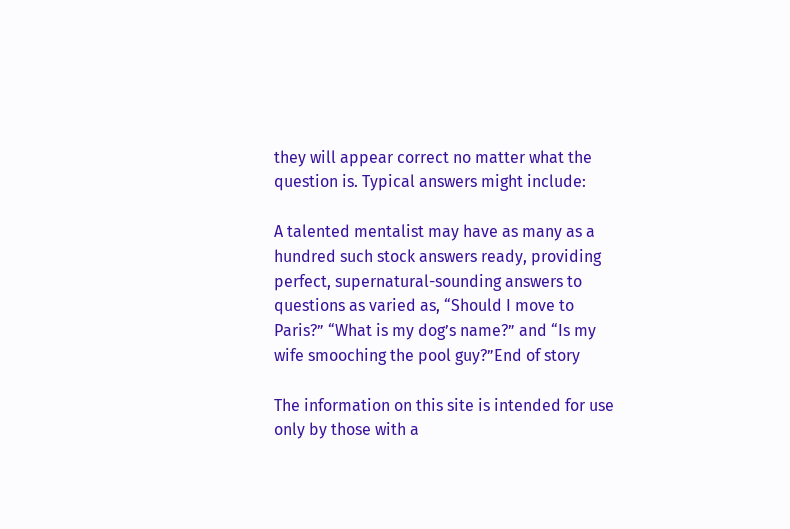they will appear correct no matter what the question is. Typical answers might include:

A talented mentalist may have as many as a hundred such stock answers ready, providing perfect, supernatural-sounding answers to questions as varied as, “Should I move to Paris?” “What is my dog’s name?” and “Is my wife smooching the pool guy?”End of story

The information on this site is intended for use only by those with a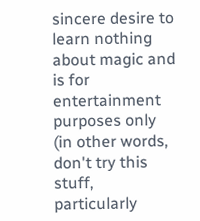sincere desire to learn nothing about magic and is for entertainment purposes only (in other words, don't try this stuff, particularly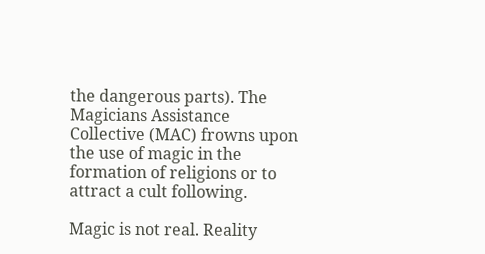the dangerous parts). The Magicians Assistance Collective (MAC) frowns upon the use of magic in the formation of religions or to attract a cult following.

Magic is not real. Reality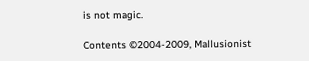is not magic.

Contents ©2004-2009, Mallusionist